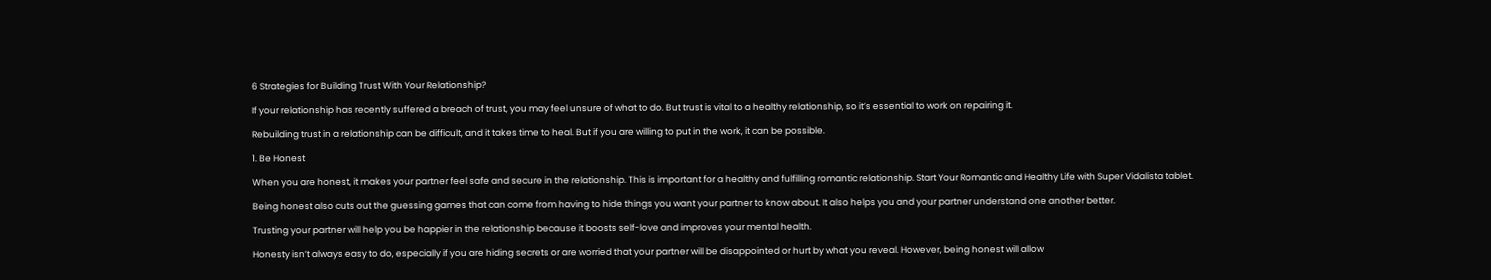6 Strategies for Building Trust With Your Relationship?

If your relationship has recently suffered a breach of trust, you may feel unsure of what to do. But trust is vital to a healthy relationship, so it’s essential to work on repairing it.

Rebuilding trust in a relationship can be difficult, and it takes time to heal. But if you are willing to put in the work, it can be possible.

1. Be Honest

When you are honest, it makes your partner feel safe and secure in the relationship. This is important for a healthy and fulfilling romantic relationship. Start Your Romantic and Healthy Life with Super Vidalista tablet.

Being honest also cuts out the guessing games that can come from having to hide things you want your partner to know about. It also helps you and your partner understand one another better.

Trusting your partner will help you be happier in the relationship because it boosts self-love and improves your mental health.

Honesty isn’t always easy to do, especially if you are hiding secrets or are worried that your partner will be disappointed or hurt by what you reveal. However, being honest will allow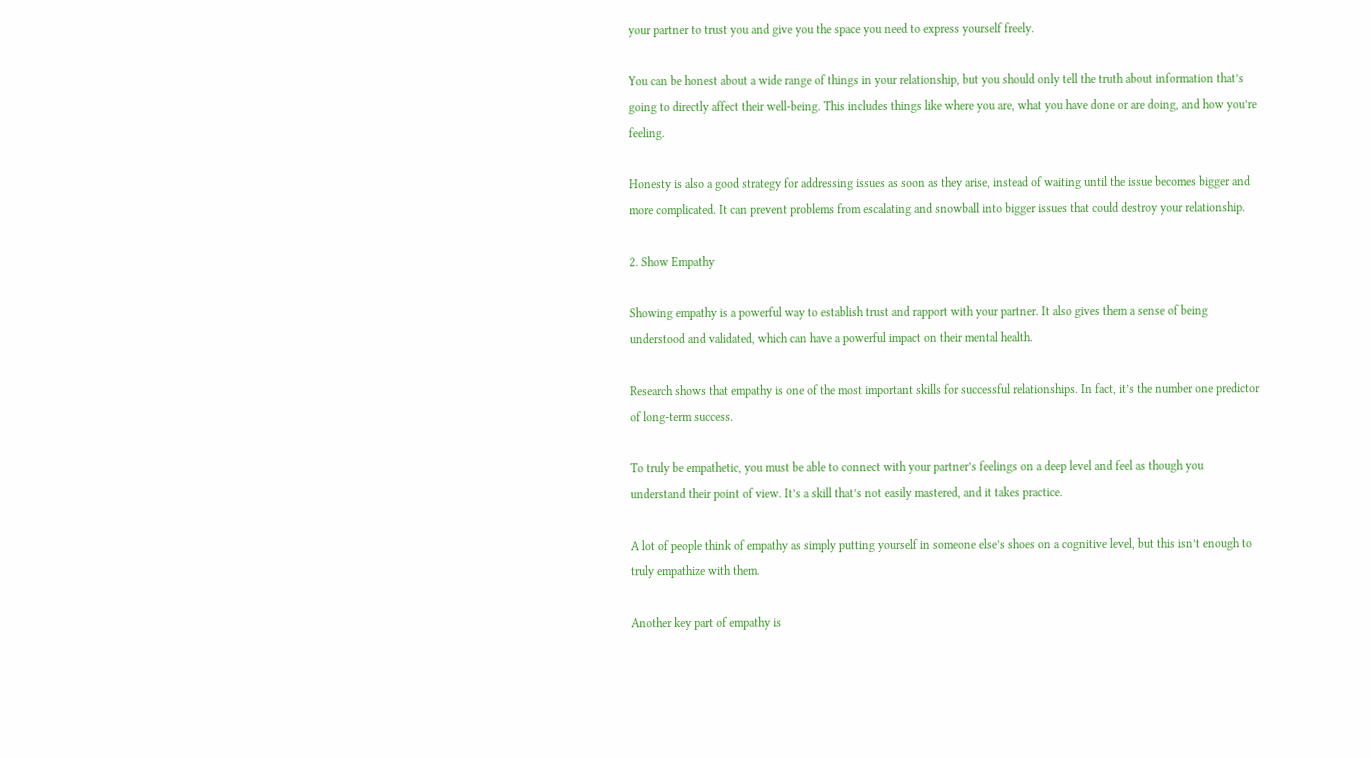your partner to trust you and give you the space you need to express yourself freely.

You can be honest about a wide range of things in your relationship, but you should only tell the truth about information that’s going to directly affect their well-being. This includes things like where you are, what you have done or are doing, and how you’re feeling.

Honesty is also a good strategy for addressing issues as soon as they arise, instead of waiting until the issue becomes bigger and more complicated. It can prevent problems from escalating and snowball into bigger issues that could destroy your relationship.

2. Show Empathy

Showing empathy is a powerful way to establish trust and rapport with your partner. It also gives them a sense of being understood and validated, which can have a powerful impact on their mental health.

Research shows that empathy is one of the most important skills for successful relationships. In fact, it’s the number one predictor of long-term success.

To truly be empathetic, you must be able to connect with your partner’s feelings on a deep level and feel as though you understand their point of view. It’s a skill that’s not easily mastered, and it takes practice.

A lot of people think of empathy as simply putting yourself in someone else’s shoes on a cognitive level, but this isn’t enough to truly empathize with them.

Another key part of empathy is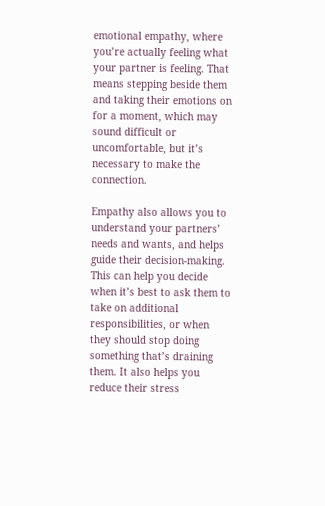emotional empathy, where you’re actually feeling what your partner is feeling. That means stepping beside them and taking their emotions on for a moment, which may sound difficult or uncomfortable, but it’s necessary to make the connection.

Empathy also allows you to understand your partners’ needs and wants, and helps guide their decision-making. This can help you decide when it’s best to ask them to take on additional responsibilities, or when they should stop doing something that’s draining them. It also helps you reduce their stress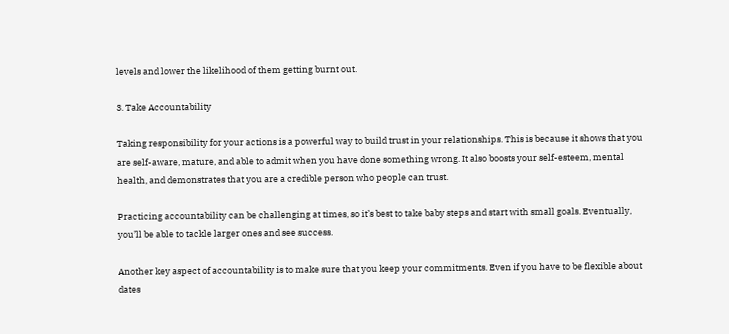levels and lower the likelihood of them getting burnt out.

3. Take Accountability

Taking responsibility for your actions is a powerful way to build trust in your relationships. This is because it shows that you are self-aware, mature, and able to admit when you have done something wrong. It also boosts your self-esteem, mental health, and demonstrates that you are a credible person who people can trust.

Practicing accountability can be challenging at times, so it’s best to take baby steps and start with small goals. Eventually, you’ll be able to tackle larger ones and see success.

Another key aspect of accountability is to make sure that you keep your commitments. Even if you have to be flexible about dates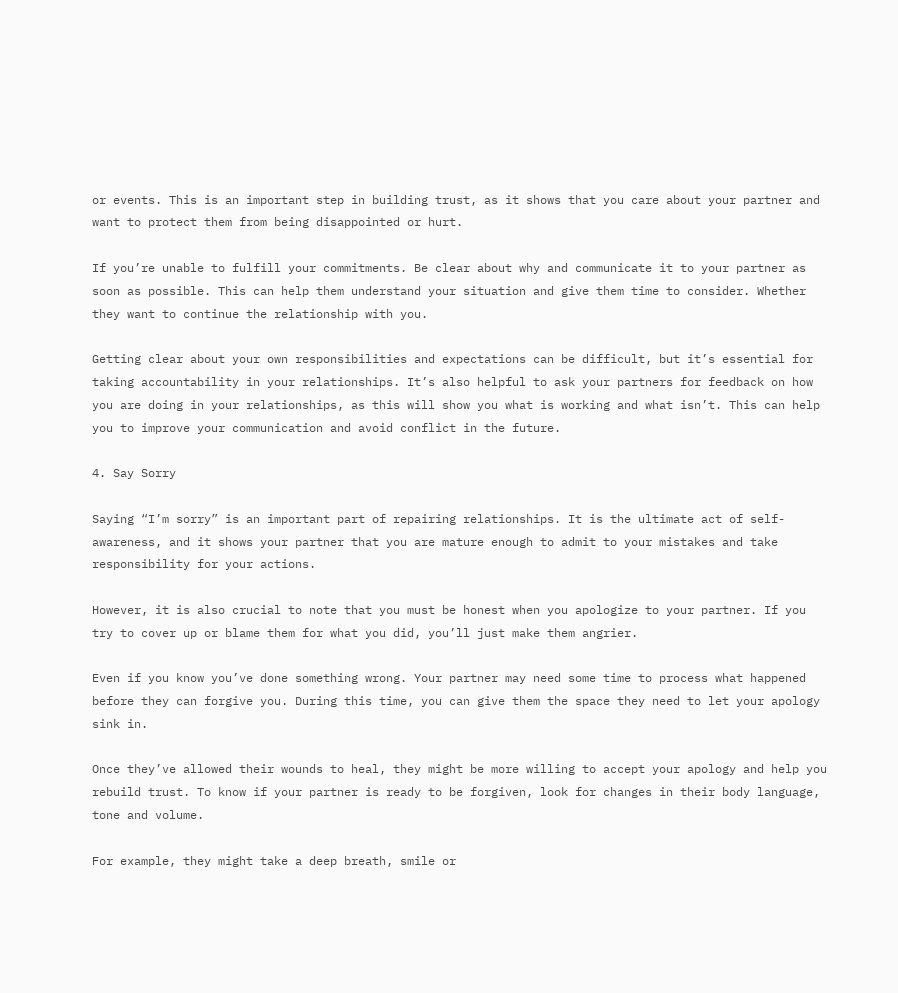or events. This is an important step in building trust, as it shows that you care about your partner and want to protect them from being disappointed or hurt.

If you’re unable to fulfill your commitments. Be clear about why and communicate it to your partner as soon as possible. This can help them understand your situation and give them time to consider. Whether they want to continue the relationship with you.

Getting clear about your own responsibilities and expectations can be difficult, but it’s essential for taking accountability in your relationships. It’s also helpful to ask your partners for feedback on how you are doing in your relationships, as this will show you what is working and what isn’t. This can help you to improve your communication and avoid conflict in the future.

4. Say Sorry

Saying “I’m sorry” is an important part of repairing relationships. It is the ultimate act of self-awareness, and it shows your partner that you are mature enough to admit to your mistakes and take responsibility for your actions.

However, it is also crucial to note that you must be honest when you apologize to your partner. If you try to cover up or blame them for what you did, you’ll just make them angrier.

Even if you know you’ve done something wrong. Your partner may need some time to process what happened before they can forgive you. During this time, you can give them the space they need to let your apology sink in.

Once they’ve allowed their wounds to heal, they might be more willing to accept your apology and help you rebuild trust. To know if your partner is ready to be forgiven, look for changes in their body language, tone and volume.

For example, they might take a deep breath, smile or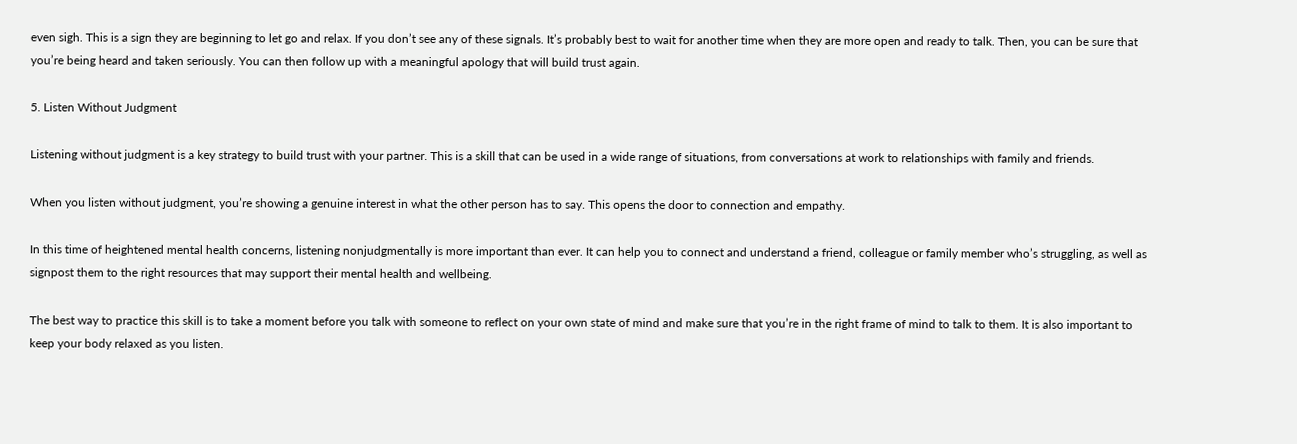even sigh. This is a sign they are beginning to let go and relax. If you don’t see any of these signals. It’s probably best to wait for another time when they are more open and ready to talk. Then, you can be sure that you’re being heard and taken seriously. You can then follow up with a meaningful apology that will build trust again.

5. Listen Without Judgment

Listening without judgment is a key strategy to build trust with your partner. This is a skill that can be used in a wide range of situations, from conversations at work to relationships with family and friends.

When you listen without judgment, you’re showing a genuine interest in what the other person has to say. This opens the door to connection and empathy.

In this time of heightened mental health concerns, listening nonjudgmentally is more important than ever. It can help you to connect and understand a friend, colleague or family member who’s struggling, as well as signpost them to the right resources that may support their mental health and wellbeing.

The best way to practice this skill is to take a moment before you talk with someone to reflect on your own state of mind and make sure that you’re in the right frame of mind to talk to them. It is also important to keep your body relaxed as you listen.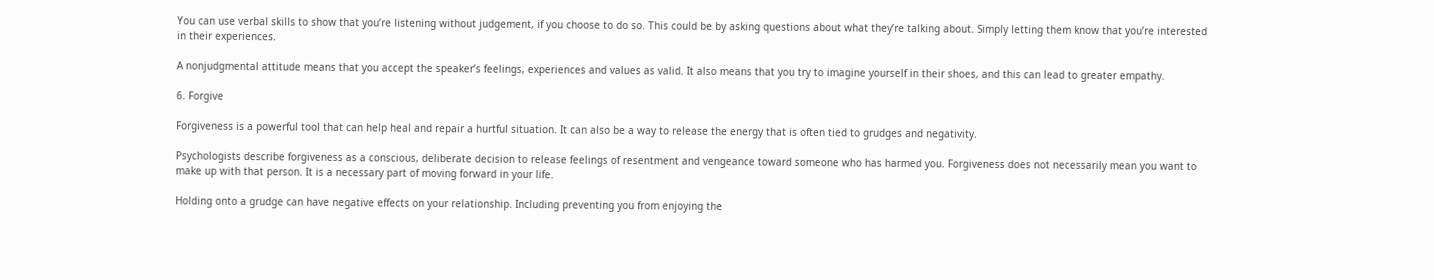You can use verbal skills to show that you’re listening without judgement, if you choose to do so. This could be by asking questions about what they’re talking about. Simply letting them know that you’re interested in their experiences.

A nonjudgmental attitude means that you accept the speaker’s feelings, experiences and values as valid. It also means that you try to imagine yourself in their shoes, and this can lead to greater empathy.

6. Forgive

Forgiveness is a powerful tool that can help heal and repair a hurtful situation. It can also be a way to release the energy that is often tied to grudges and negativity.

Psychologists describe forgiveness as a conscious, deliberate decision to release feelings of resentment and vengeance toward someone who has harmed you. Forgiveness does not necessarily mean you want to make up with that person. It is a necessary part of moving forward in your life.

Holding onto a grudge can have negative effects on your relationship. Including preventing you from enjoying the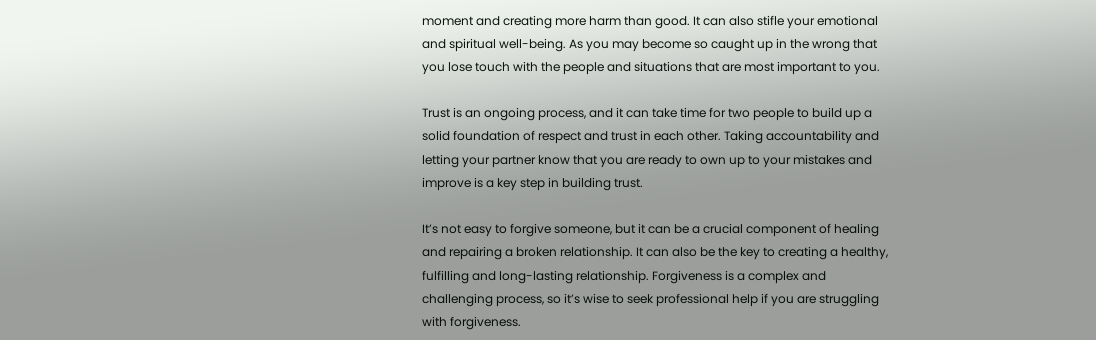moment and creating more harm than good. It can also stifle your emotional and spiritual well-being. As you may become so caught up in the wrong that you lose touch with the people and situations that are most important to you.

Trust is an ongoing process, and it can take time for two people to build up a solid foundation of respect and trust in each other. Taking accountability and letting your partner know that you are ready to own up to your mistakes and improve is a key step in building trust.

It’s not easy to forgive someone, but it can be a crucial component of healing and repairing a broken relationship. It can also be the key to creating a healthy, fulfilling and long-lasting relationship. Forgiveness is a complex and challenging process, so it’s wise to seek professional help if you are struggling with forgiveness.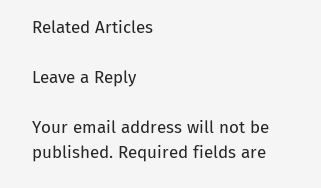Related Articles

Leave a Reply

Your email address will not be published. Required fields are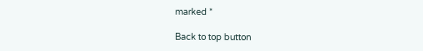marked *

Back to top button